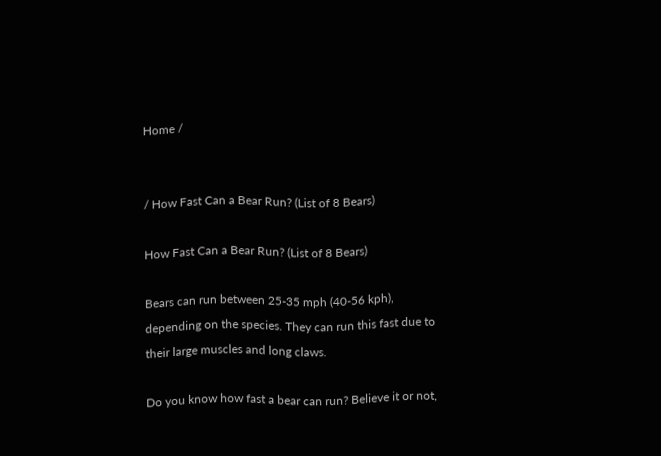Home /


/ How Fast Can a Bear Run? (List of 8 Bears)

How Fast Can a Bear Run? (List of 8 Bears)

Bears can run between 25-35 mph (40-56 kph), depending on the species. They can run this fast due to their large muscles and long claws.

Do you know how fast a bear can run? Believe it or not,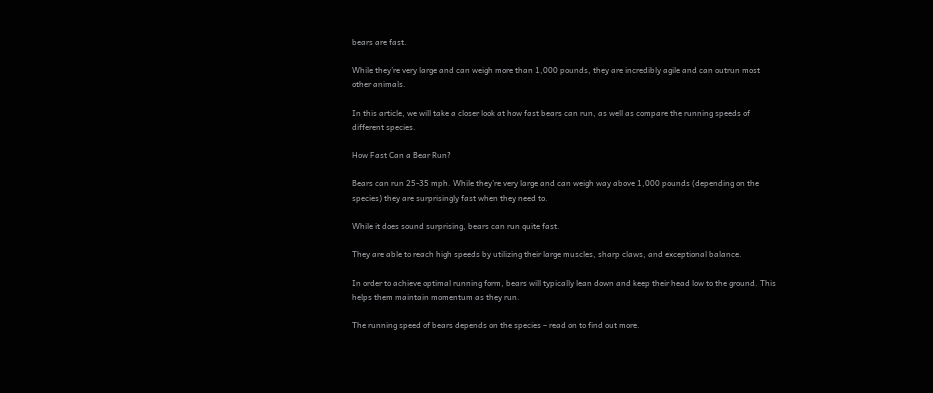bears are fast.

While they’re very large and can weigh more than 1,000 pounds, they are incredibly agile and can outrun most other animals.

In this article, we will take a closer look at how fast bears can run, as well as compare the running speeds of different species.

How Fast Can a Bear Run?

Bears can run 25-35 mph. While they’re very large and can weigh way above 1,000 pounds (depending on the species) they are surprisingly fast when they need to.

While it does sound surprising, bears can run quite fast.

They are able to reach high speeds by utilizing their large muscles, sharp claws, and exceptional balance.

In order to achieve optimal running form, bears will typically lean down and keep their head low to the ground. This helps them maintain momentum as they run.

The running speed of bears depends on the species – read on to find out more.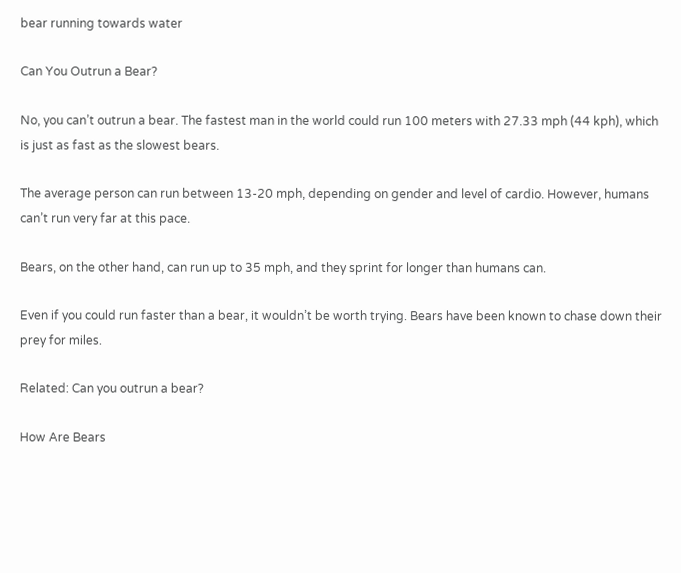bear running towards water

Can You Outrun a Bear?

No, you can’t outrun a bear. The fastest man in the world could run 100 meters with 27.33 mph (44 kph), which is just as fast as the slowest bears.

The average person can run between 13-20 mph, depending on gender and level of cardio. However, humans can’t run very far at this pace.

Bears, on the other hand, can run up to 35 mph, and they sprint for longer than humans can.

Even if you could run faster than a bear, it wouldn’t be worth trying. Bears have been known to chase down their prey for miles.

Related: Can you outrun a bear?

How Are Bears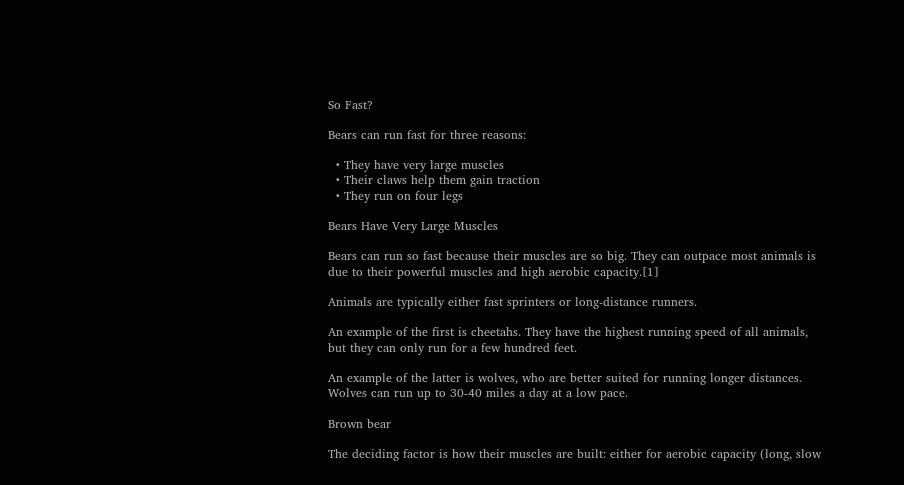So Fast?

Bears can run fast for three reasons:

  • They have very large muscles
  • Their claws help them gain traction
  • They run on four legs

Bears Have Very Large Muscles

Bears can run so fast because their muscles are so big. They can outpace most animals is due to their powerful muscles and high aerobic capacity.[1]

Animals are typically either fast sprinters or long-distance runners.

An example of the first is cheetahs. They have the highest running speed of all animals, but they can only run for a few hundred feet.

An example of the latter is wolves, who are better suited for running longer distances. Wolves can run up to 30-40 miles a day at a low pace.

Brown bear

The deciding factor is how their muscles are built: either for aerobic capacity (long, slow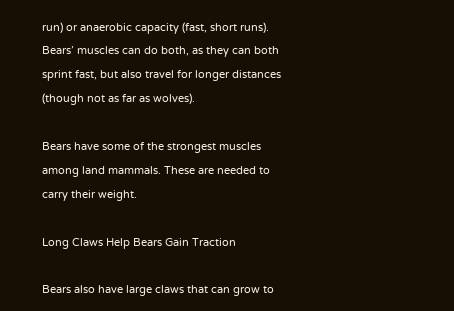run) or anaerobic capacity (fast, short runs). Bears’ muscles can do both, as they can both sprint fast, but also travel for longer distances (though not as far as wolves).

Bears have some of the strongest muscles among land mammals. These are needed to carry their weight.

Long Claws Help Bears Gain Traction

Bears also have large claws that can grow to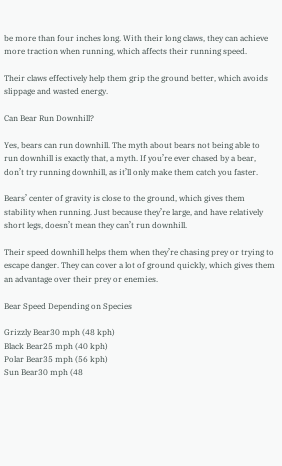be more than four inches long. With their long claws, they can achieve more traction when running, which affects their running speed.

Their claws effectively help them grip the ground better, which avoids slippage and wasted energy.

Can Bear Run Downhill?

Yes, bears can run downhill. The myth about bears not being able to run downhill is exactly that, a myth. If you’re ever chased by a bear, don’t try running downhill, as it’ll only make them catch you faster.

Bears’ center of gravity is close to the ground, which gives them stability when running. Just because they’re large, and have relatively short legs, doesn’t mean they can’t run downhill.

Their speed downhill helps them when they’re chasing prey or trying to escape danger. They can cover a lot of ground quickly, which gives them an advantage over their prey or enemies.

Bear Speed Depending on Species

Grizzly Bear30 mph (48 kph)
Black Bear25 mph (40 kph)
Polar Bear35 mph (56 kph)
Sun Bear30 mph (48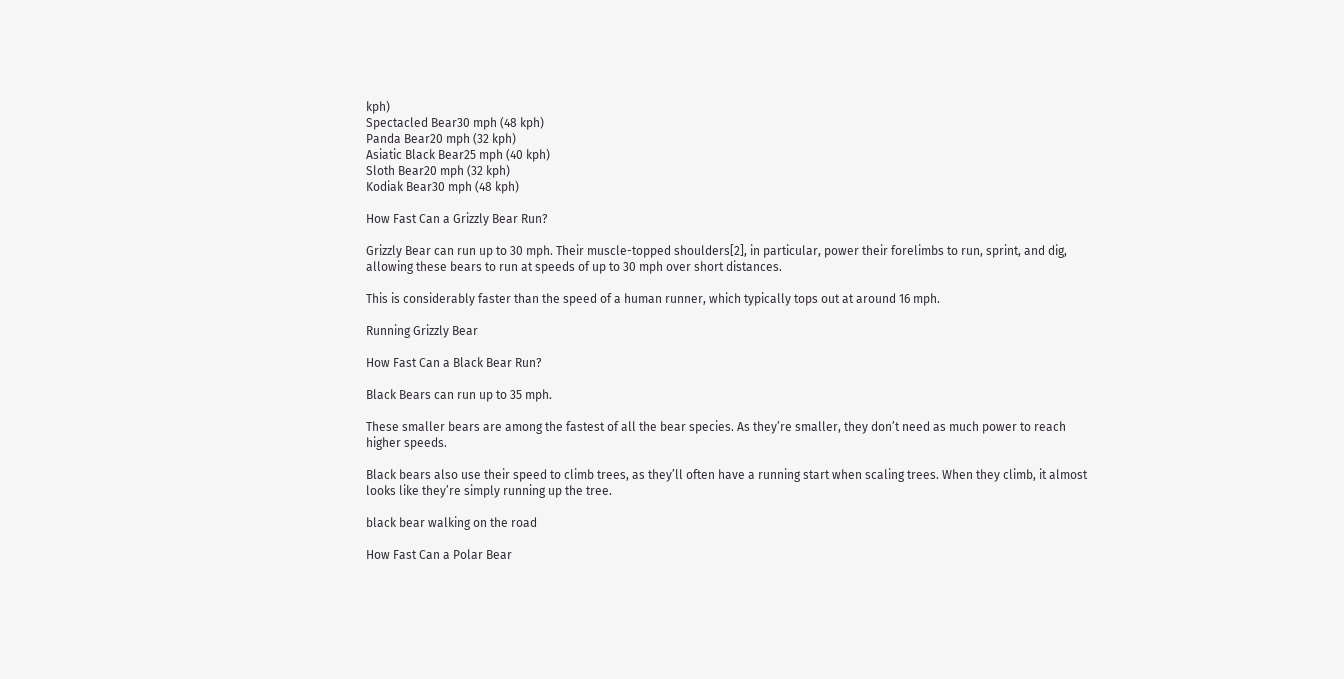kph)
Spectacled Bear30 mph (48 kph)
Panda Bear20 mph (32 kph)
Asiatic Black Bear25 mph (40 kph)
Sloth Bear20 mph (32 kph)
Kodiak Bear30 mph (48 kph)

How Fast Can a Grizzly Bear Run?

Grizzly Bear can run up to 30 mph. Their muscle-topped shoulders[2], in particular, power their forelimbs to run, sprint, and dig, allowing these bears to run at speeds of up to 30 mph over short distances.

This is considerably faster than the speed of a human runner, which typically tops out at around 16 mph.

Running Grizzly Bear

How Fast Can a Black Bear Run?

Black Bears can run up to 35 mph.

These smaller bears are among the fastest of all the bear species. As they’re smaller, they don’t need as much power to reach higher speeds.

Black bears also use their speed to climb trees, as they’ll often have a running start when scaling trees. When they climb, it almost looks like they’re simply running up the tree.

black bear walking on the road

How Fast Can a Polar Bear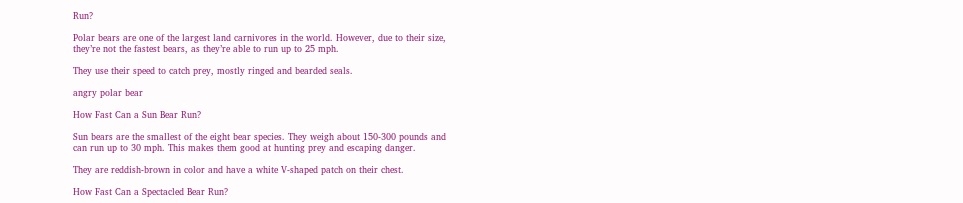Run?

Polar bears are one of the largest land carnivores in the world. However, due to their size, they’re not the fastest bears, as they’re able to run up to 25 mph.

They use their speed to catch prey, mostly ringed and bearded seals.

angry polar bear

How Fast Can a Sun Bear Run?

Sun bears are the smallest of the eight bear species. They weigh about 150-300 pounds and can run up to 30 mph. This makes them good at hunting prey and escaping danger.

They are reddish-brown in color and have a white V-shaped patch on their chest.

How Fast Can a Spectacled Bear Run?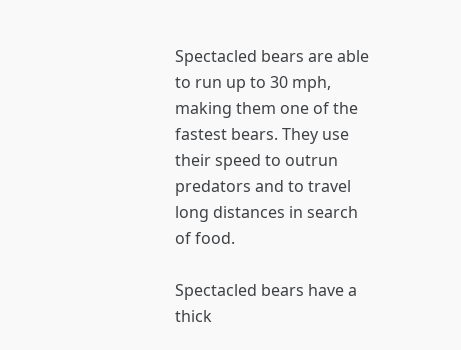Spectacled bears are able to run up to 30 mph, making them one of the fastest bears. They use their speed to outrun predators and to travel long distances in search of food.

Spectacled bears have a thick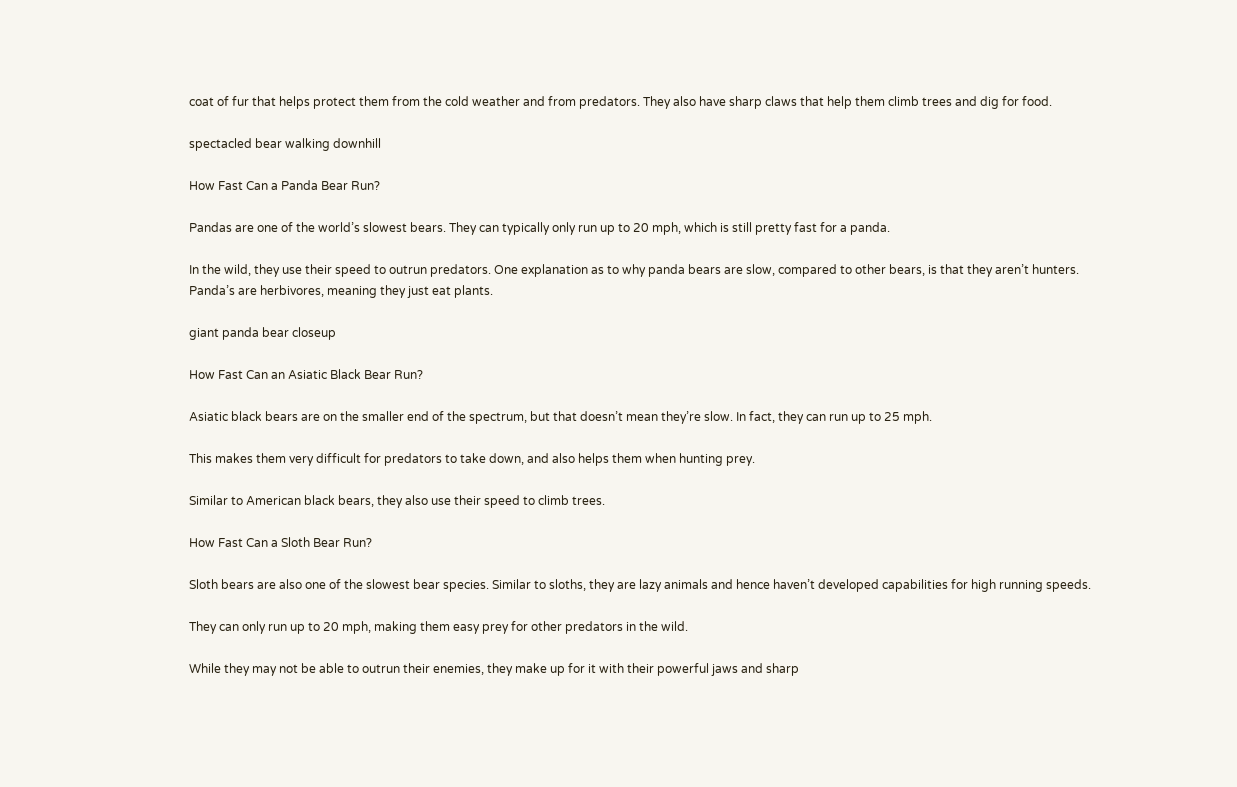coat of fur that helps protect them from the cold weather and from predators. They also have sharp claws that help them climb trees and dig for food.

spectacled bear walking downhill

How Fast Can a Panda Bear Run?

Pandas are one of the world’s slowest bears. They can typically only run up to 20 mph, which is still pretty fast for a panda.

In the wild, they use their speed to outrun predators. One explanation as to why panda bears are slow, compared to other bears, is that they aren’t hunters. Panda’s are herbivores, meaning they just eat plants.

giant panda bear closeup

How Fast Can an Asiatic Black Bear Run?

Asiatic black bears are on the smaller end of the spectrum, but that doesn’t mean they’re slow. In fact, they can run up to 25 mph.

This makes them very difficult for predators to take down, and also helps them when hunting prey.

Similar to American black bears, they also use their speed to climb trees.

How Fast Can a Sloth Bear Run?

Sloth bears are also one of the slowest bear species. Similar to sloths, they are lazy animals and hence haven’t developed capabilities for high running speeds.

They can only run up to 20 mph, making them easy prey for other predators in the wild.

While they may not be able to outrun their enemies, they make up for it with their powerful jaws and sharp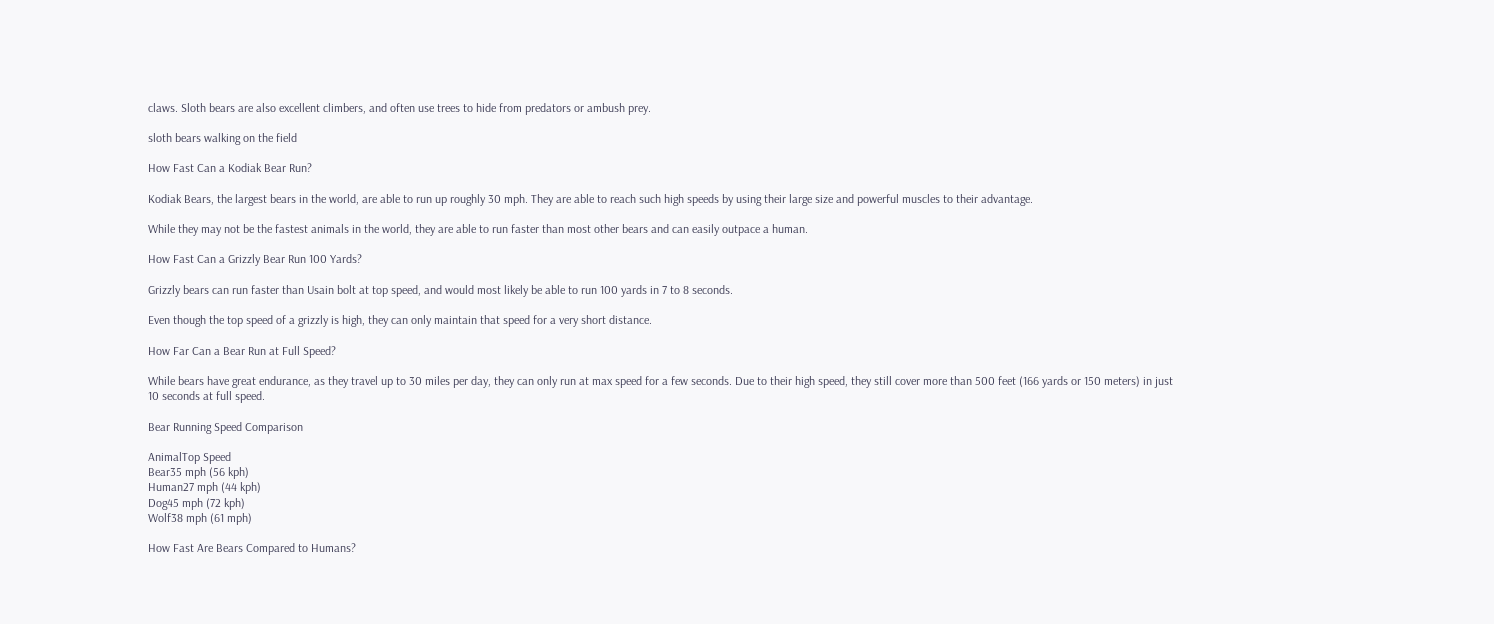claws. Sloth bears are also excellent climbers, and often use trees to hide from predators or ambush prey.

sloth bears walking on the field

How Fast Can a Kodiak Bear Run?

Kodiak Bears, the largest bears in the world, are able to run up roughly 30 mph. They are able to reach such high speeds by using their large size and powerful muscles to their advantage.

While they may not be the fastest animals in the world, they are able to run faster than most other bears and can easily outpace a human.

How Fast Can a Grizzly Bear Run 100 Yards?

Grizzly bears can run faster than Usain bolt at top speed, and would most likely be able to run 100 yards in 7 to 8 seconds.

Even though the top speed of a grizzly is high, they can only maintain that speed for a very short distance.

How Far Can a Bear Run at Full Speed?

While bears have great endurance, as they travel up to 30 miles per day, they can only run at max speed for a few seconds. Due to their high speed, they still cover more than 500 feet (166 yards or 150 meters) in just 10 seconds at full speed.

Bear Running Speed Comparison

AnimalTop Speed
Bear35 mph (56 kph)
Human27 mph (44 kph)
Dog45 mph (72 kph)
Wolf38 mph (61 mph)

How Fast Are Bears Compared to Humans?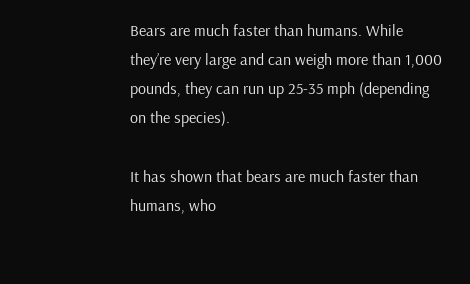Bears are much faster than humans. While they’re very large and can weigh more than 1,000 pounds, they can run up 25-35 mph (depending on the species).

It has shown that bears are much faster than humans, who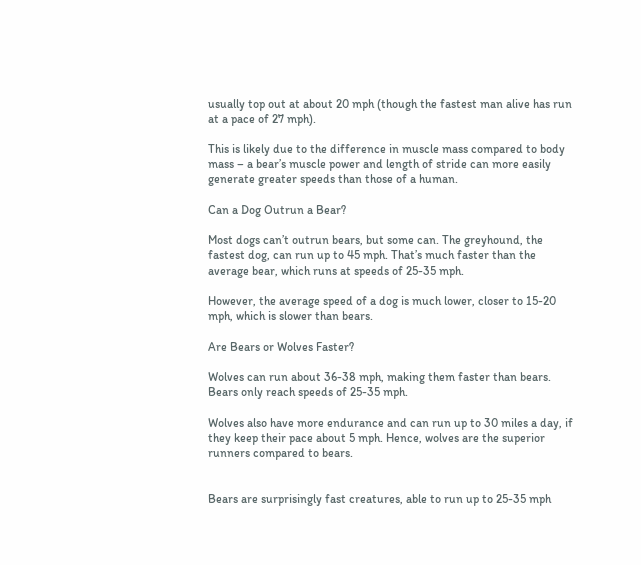usually top out at about 20 mph (though the fastest man alive has run at a pace of 27 mph).

This is likely due to the difference in muscle mass compared to body mass – a bear’s muscle power and length of stride can more easily generate greater speeds than those of a human.

Can a Dog Outrun a Bear?

Most dogs can’t outrun bears, but some can. The greyhound, the fastest dog, can run up to 45 mph. That’s much faster than the average bear, which runs at speeds of 25-35 mph.

However, the average speed of a dog is much lower, closer to 15-20 mph, which is slower than bears.

Are Bears or Wolves Faster?

Wolves can run about 36-38 mph, making them faster than bears. Bears only reach speeds of 25-35 mph.

Wolves also have more endurance and can run up to 30 miles a day, if they keep their pace about 5 mph. Hence, wolves are the superior runners compared to bears.


Bears are surprisingly fast creatures, able to run up to 25-35 mph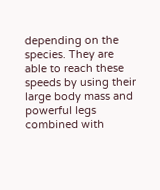depending on the species. They are able to reach these speeds by using their large body mass and powerful legs combined with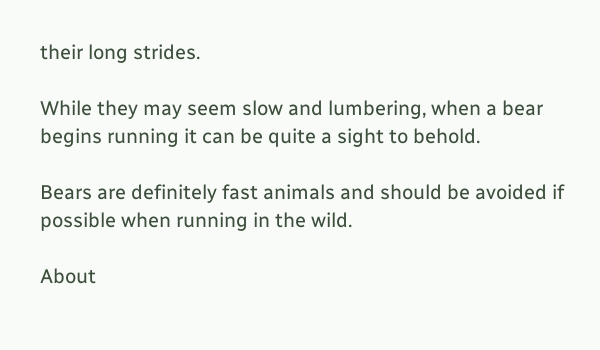their long strides.

While they may seem slow and lumbering, when a bear begins running it can be quite a sight to behold.

Bears are definitely fast animals and should be avoided if possible when running in the wild.

About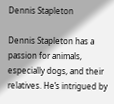Dennis Stapleton

Dennis Stapleton has a passion for animals, especially dogs, and their relatives. He’s intrigued by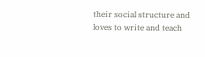their social structure and loves to write and teach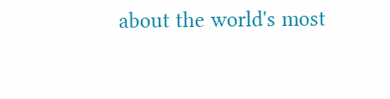about the world's most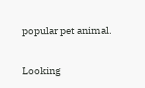popular pet animal.

Looking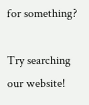for something?

Try searching our website!